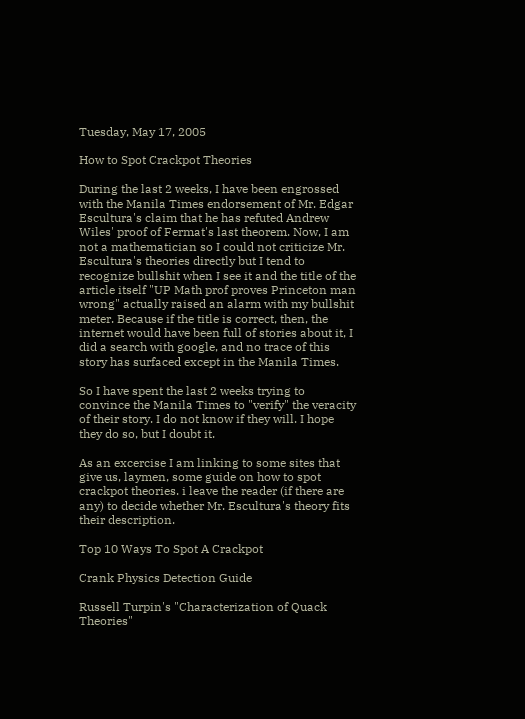Tuesday, May 17, 2005

How to Spot Crackpot Theories

During the last 2 weeks, I have been engrossed with the Manila Times endorsement of Mr. Edgar Escultura's claim that he has refuted Andrew Wiles' proof of Fermat's last theorem. Now, I am not a mathematician so I could not criticize Mr. Escultura's theories directly but I tend to recognize bullshit when I see it and the title of the article itself "UP Math prof proves Princeton man wrong" actually raised an alarm with my bullshit meter. Because if the title is correct, then, the internet would have been full of stories about it, I did a search with google, and no trace of this story has surfaced except in the Manila Times.

So I have spent the last 2 weeks trying to convince the Manila Times to "verify" the veracity of their story. I do not know if they will. I hope they do so, but I doubt it.

As an excercise I am linking to some sites that give us, laymen, some guide on how to spot crackpot theories. i leave the reader (if there are any) to decide whether Mr. Escultura's theory fits their description.

Top 10 Ways To Spot A Crackpot

Crank Physics Detection Guide

Russell Turpin's "Characterization of Quack Theories"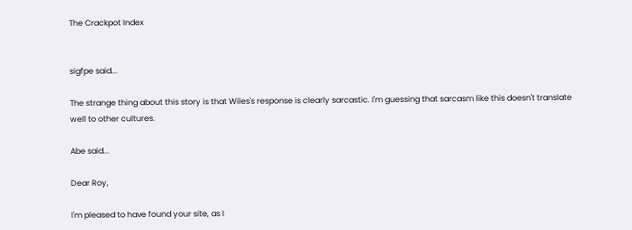The Crackpot Index


sigfpe said...

The strange thing about this story is that Wiles's response is clearly sarcastic. I'm guessing that sarcasm like this doesn't translate well to other cultures.

Abe said...

Dear Roy,

I'm pleased to have found your site, as I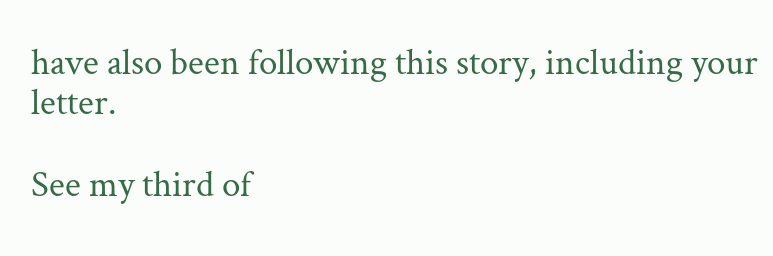have also been following this story, including your letter.

See my third of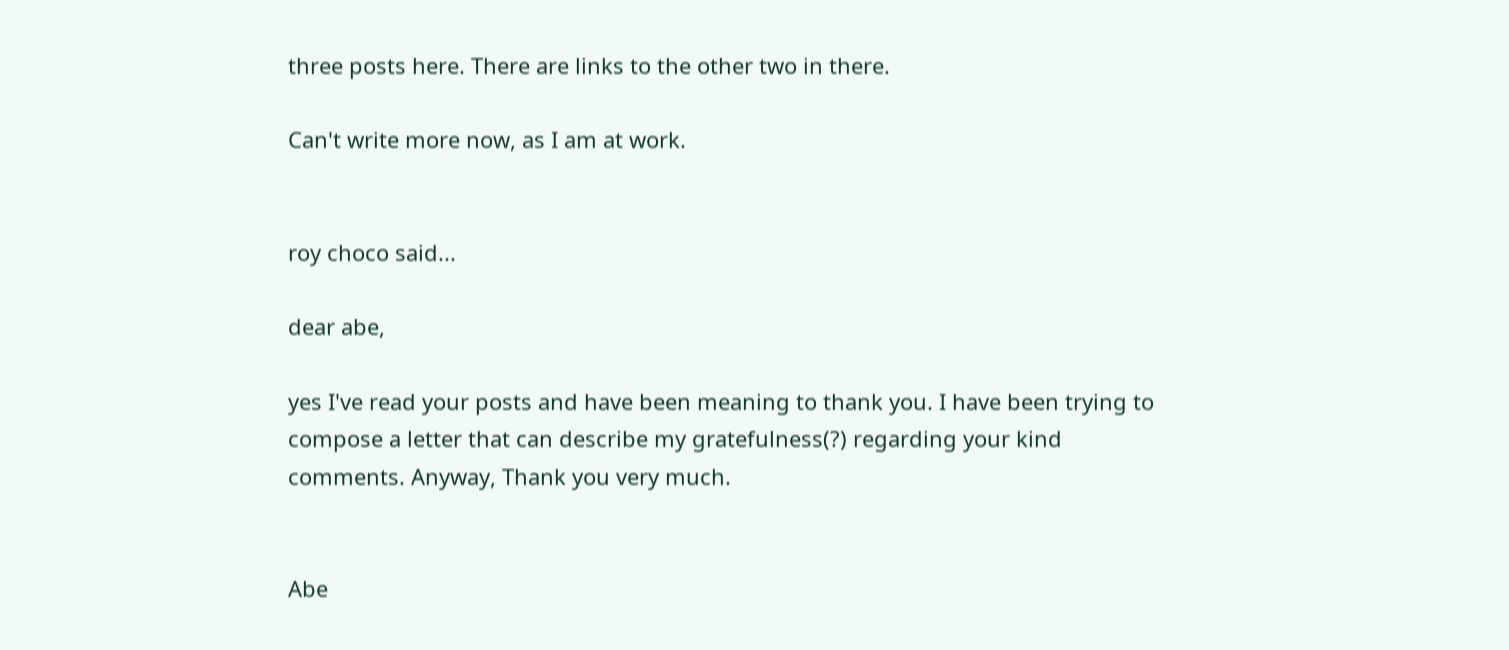three posts here. There are links to the other two in there.

Can't write more now, as I am at work.


roy choco said...

dear abe,

yes I've read your posts and have been meaning to thank you. I have been trying to compose a letter that can describe my gratefulness(?) regarding your kind comments. Anyway, Thank you very much.


Abe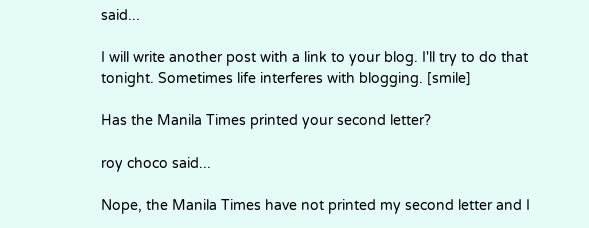said...

I will write another post with a link to your blog. I'll try to do that tonight. Sometimes life interferes with blogging. [smile]

Has the Manila Times printed your second letter?

roy choco said...

Nope, the Manila Times have not printed my second letter and I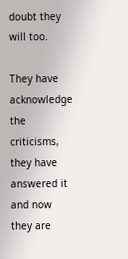doubt they will too.

They have acknowledge the criticisms, they have answered it and now they are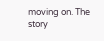moving on. The story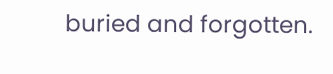buried and forgotten.